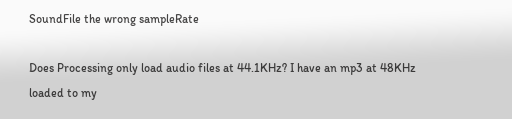SoundFile the wrong sampleRate

Does Processing only load audio files at 44.1KHz? I have an mp3 at 48KHz loaded to my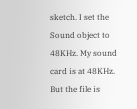sketch. I set the Sound object to 48KHz. My sound card is at 48KHz. But the file is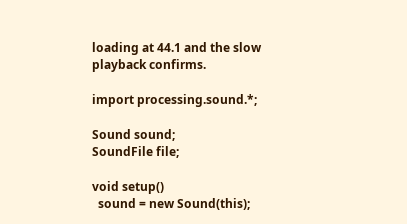loading at 44.1 and the slow playback confirms.

import processing.sound.*;

Sound sound;
SoundFile file;

void setup()
  sound = new Sound(this);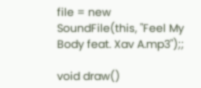file = new SoundFile(this, "Feel My Body feat. Xav A.mp3");;

void draw()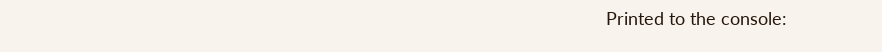Printed to the console: